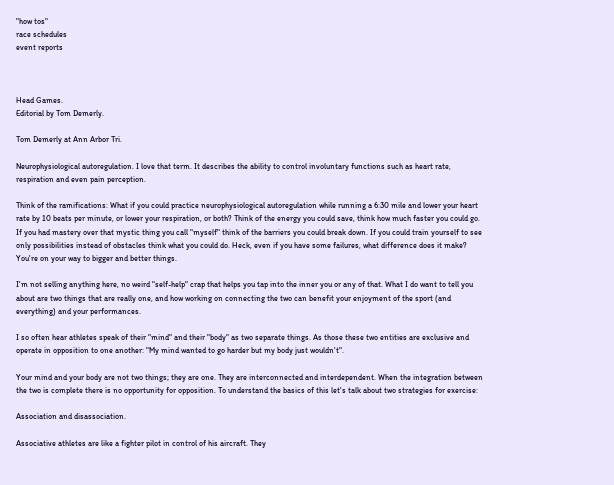"how tos"
race schedules
event reports



Head Games.
Editorial by Tom Demerly.

Tom Demerly at Ann Arbor Tri.

Neurophysiological autoregulation. I love that term. It describes the ability to control involuntary functions such as heart rate, respiration and even pain perception.

Think of the ramifications: What if you could practice neurophysiological autoregulation while running a 6:30 mile and lower your heart rate by 10 beats per minute, or lower your respiration, or both? Think of the energy you could save, think how much faster you could go. If you had mastery over that mystic thing you call "myself" think of the barriers you could break down. If you could train yourself to see only possibilities instead of obstacles think what you could do. Heck, even if you have some failures, what difference does it make? You're on your way to bigger and better things.

I'm not selling anything here, no weird "self-help" crap that helps you tap into the inner you or any of that. What I do want to tell you about are two things that are really one, and how working on connecting the two can benefit your enjoyment of the sport (and everything) and your performances.

I so often hear athletes speak of their "mind" and their "body" as two separate things. As those these two entities are exclusive and operate in opposition to one another: "My mind wanted to go harder but my body just wouldn't".

Your mind and your body are not two things; they are one. They are interconnected and interdependent. When the integration between the two is complete there is no opportunity for opposition. To understand the basics of this let's talk about two strategies for exercise:

Association and disassociation.

Associative athletes are like a fighter pilot in control of his aircraft. They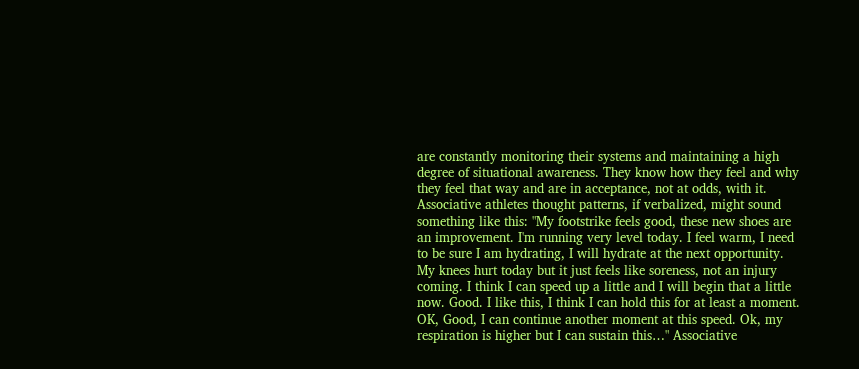are constantly monitoring their systems and maintaining a high degree of situational awareness. They know how they feel and why they feel that way and are in acceptance, not at odds, with it. Associative athletes thought patterns, if verbalized, might sound something like this: "My footstrike feels good, these new shoes are an improvement. I'm running very level today. I feel warm, I need to be sure I am hydrating, I will hydrate at the next opportunity. My knees hurt today but it just feels like soreness, not an injury coming. I think I can speed up a little and I will begin that a little now. Good. I like this, I think I can hold this for at least a moment. OK, Good, I can continue another moment at this speed. Ok, my respiration is higher but I can sustain this…" Associative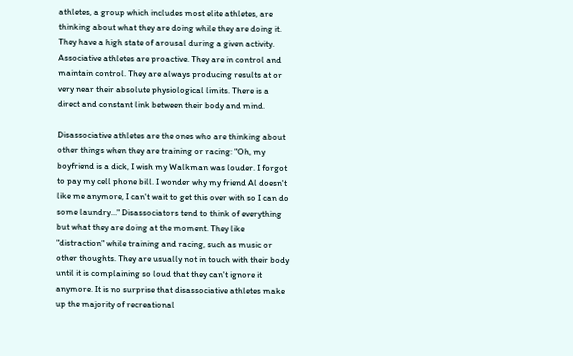athletes, a group which includes most elite athletes, are thinking about what they are doing while they are doing it. They have a high state of arousal during a given activity. Associative athletes are proactive. They are in control and maintain control. They are always producing results at or very near their absolute physiological limits. There is a direct and constant link between their body and mind.

Disassociative athletes are the ones who are thinking about other things when they are training or racing: "Oh, my boyfriend is a dick, I wish my Walkman was louder. I forgot to pay my cell phone bill. I wonder why my friend Al doesn't like me anymore, I can't wait to get this over with so I can do some laundry…" Disassociators tend to think of everything but what they are doing at the moment. They like "distraction" while training and racing, such as music or other thoughts. They are usually not in touch with their body until it is complaining so loud that they can't ignore it anymore. It is no surprise that disassociative athletes make up the majority of recreational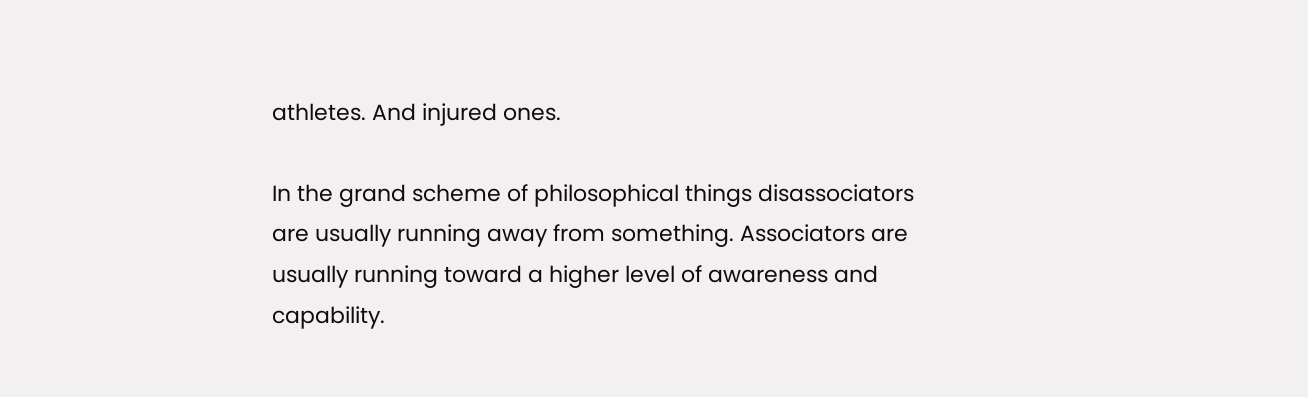athletes. And injured ones.

In the grand scheme of philosophical things disassociators are usually running away from something. Associators are usually running toward a higher level of awareness and capability.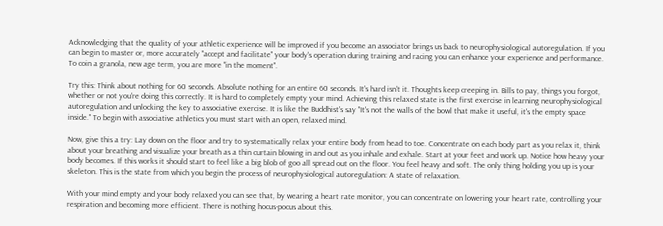Acknowledging that the quality of your athletic experience will be improved if you become an associator brings us back to neurophysiological autoregulation. If you can begin to master or, more accurately "accept and facilitate" your body's operation during training and racing you can enhance your experience and performance. To coin a granola, new age term, you are more "in the moment".

Try this: Think about nothing for 60 seconds. Absolute nothing for an entire 60 seconds. It's hard isn't it. Thoughts keep creeping in. Bills to pay, things you forgot, whether or not you're doing this correctly. It is hard to completely empty your mind. Achieving this relaxed state is the first exercise in learning neurophysiological autoregulation and unlocking the key to associative exercise. It is like the Buddhist's say "It's not the walls of the bowl that make it useful, it's the empty space inside." To begin with associative athletics you must start with an open, relaxed mind.

Now, give this a try: Lay down on the floor and try to systematically relax your entire body from head to toe. Concentrate on each body part as you relax it, think about your breathing and visualize your breath as a thin curtain blowing in and out as you inhale and exhale. Start at your feet and work up. Notice how heavy your body becomes. If this works it should start to feel like a big blob of goo all spread out on the floor. You feel heavy and soft. The only thing holding you up is your skeleton. This is the state from which you begin the process of neurophysiological autoregulation: A state of relaxation.

With your mind empty and your body relaxed you can see that, by wearing a heart rate monitor, you can concentrate on lowering your heart rate, controlling your respiration and becoming more efficient. There is nothing hocus-pocus about this.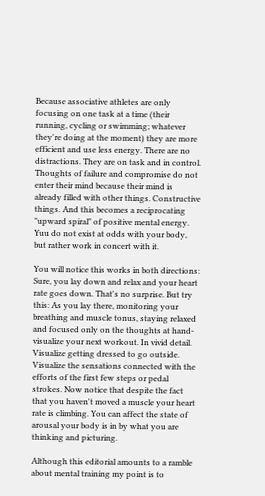Because associative athletes are only focusing on one task at a time (their running, cycling or swimming; whatever they're doing at the moment) they are more efficient and use less energy. There are no distractions. They are on task and in control. Thoughts of failure and compromise do not enter their mind because their mind is already filled with other things. Constructive things. And this becomes a reciprocating "upward spiral" of positive mental energy. Yuu do not exist at odds with your body, but rather work in concert with it.

You will notice this works in both directions: Sure, you lay down and relax and your heart rate goes down. That's no surprise. But try this: As you lay there, monitoring your breathing and muscle tonus, staying relaxed and focused only on the thoughts at hand- visualize your next workout. In vivid detail. Visualize getting dressed to go outside. Visualize the sensations connected with the efforts of the first few steps or pedal strokes. Now notice that despite the fact that you haven't moved a muscle your heart rate is climbing. You can affect the state of arousal your body is in by what you are thinking and picturing.

Although this editorial amounts to a ramble about mental training my point is to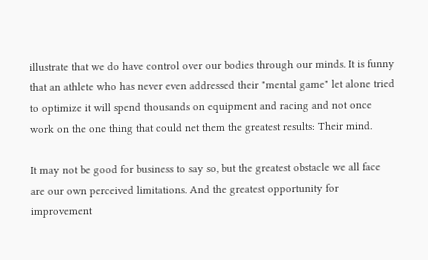illustrate that we do have control over our bodies through our minds. It is funny that an athlete who has never even addressed their "mental game" let alone tried to optimize it will spend thousands on equipment and racing and not once work on the one thing that could net them the greatest results: Their mind.

It may not be good for business to say so, but the greatest obstacle we all face are our own perceived limitations. And the greatest opportunity for improvement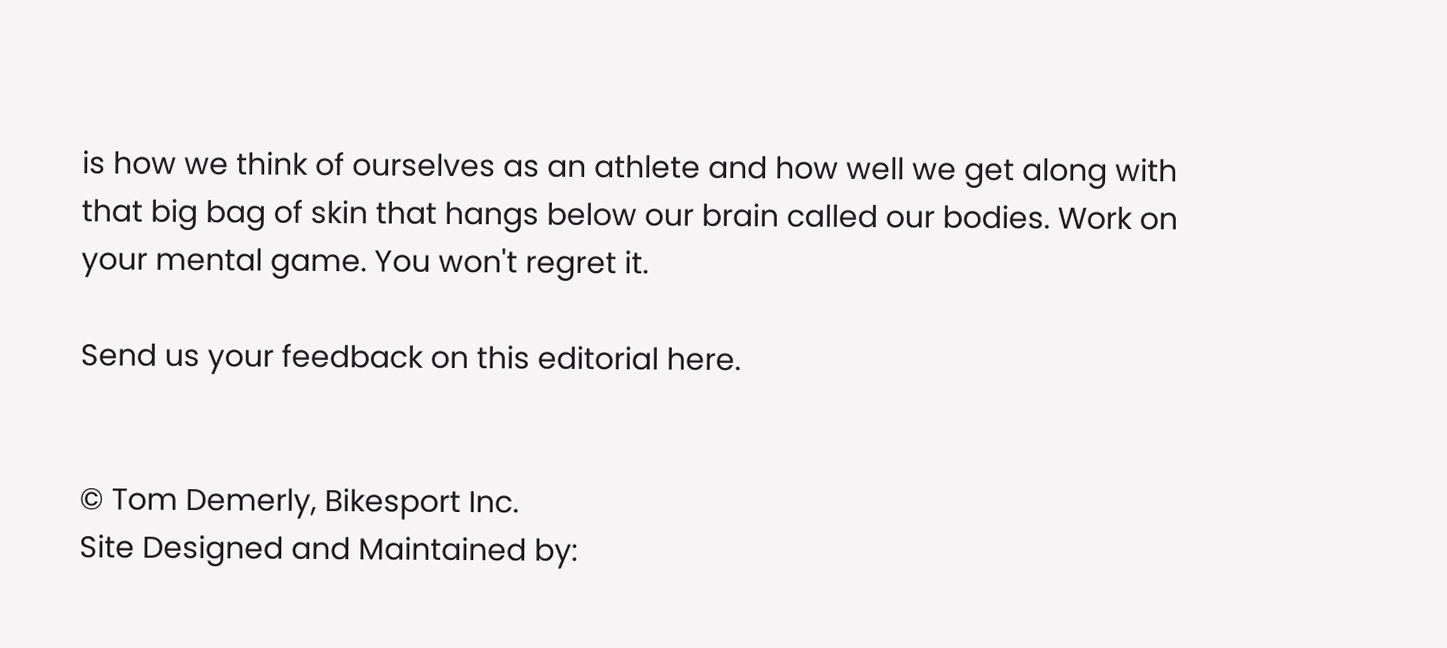is how we think of ourselves as an athlete and how well we get along with that big bag of skin that hangs below our brain called our bodies. Work on your mental game. You won't regret it.

Send us your feedback on this editorial here.


© Tom Demerly, Bikesport Inc.
Site Designed and Maintained by: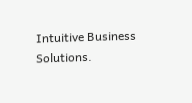Intuitive Business Solutions.